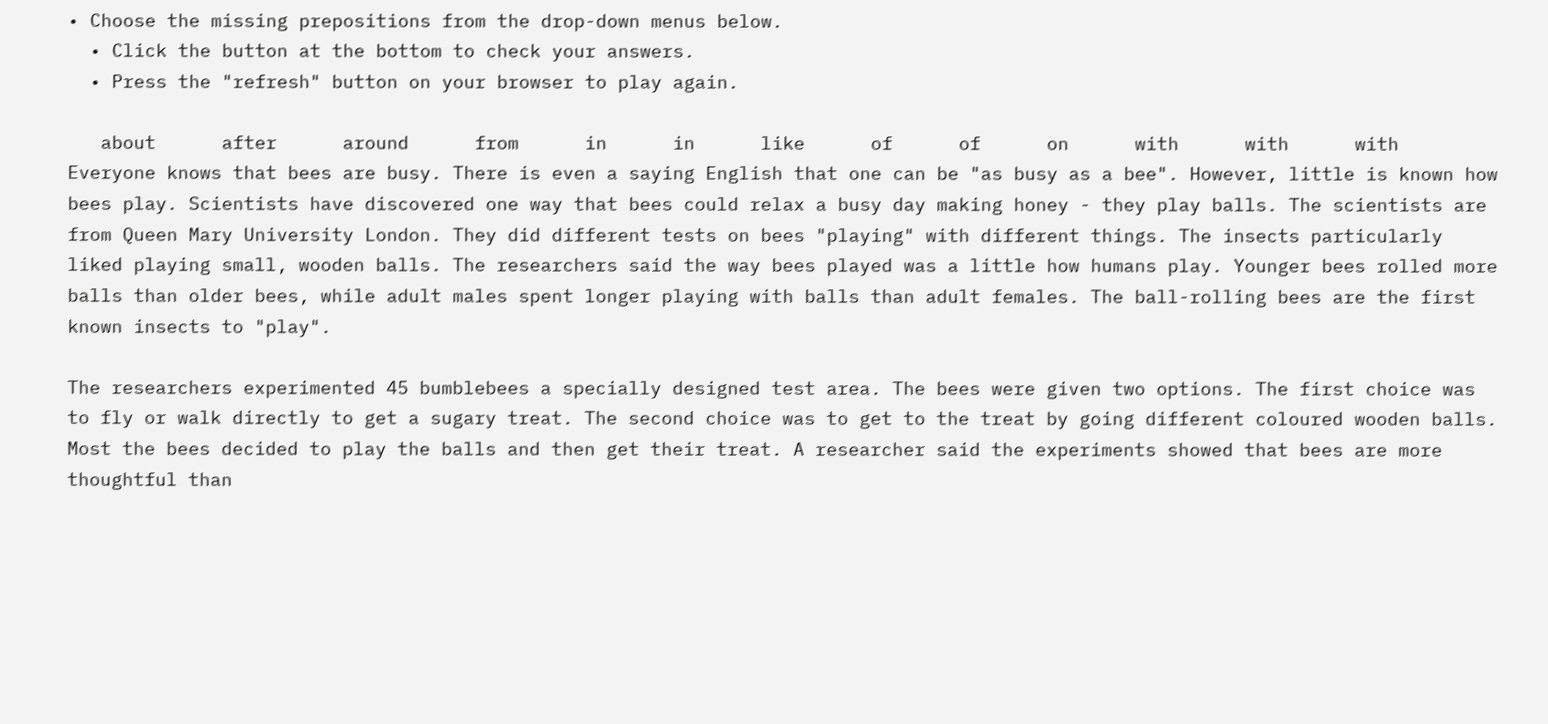• Choose the missing prepositions from the drop-down menus below.
  • Click the button at the bottom to check your answers.
  • Press the "refresh" button on your browser to play again.

   about      after      around      from      in      in      like      of      of      on      with      with      with
Everyone knows that bees are busy. There is even a saying English that one can be "as busy as a bee". However, little is known how bees play. Scientists have discovered one way that bees could relax a busy day making honey - they play balls. The scientists are from Queen Mary University London. They did different tests on bees "playing" with different things. The insects particularly liked playing small, wooden balls. The researchers said the way bees played was a little how humans play. Younger bees rolled more balls than older bees, while adult males spent longer playing with balls than adult females. The ball-rolling bees are the first known insects to "play".

The researchers experimented 45 bumblebees a specially designed test area. The bees were given two options. The first choice was to fly or walk directly to get a sugary treat. The second choice was to get to the treat by going different coloured wooden balls. Most the bees decided to play the balls and then get their treat. A researcher said the experiments showed that bees are more thoughtful than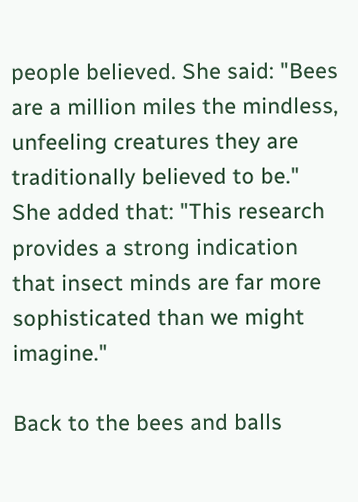people believed. She said: "Bees are a million miles the mindless, unfeeling creatures they are traditionally believed to be." She added that: "This research provides a strong indication that insect minds are far more sophisticated than we might imagine."

Back to the bees and balls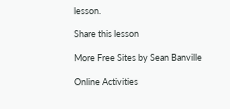lesson.

Share this lesson

More Free Sites by Sean Banville

Online Activities